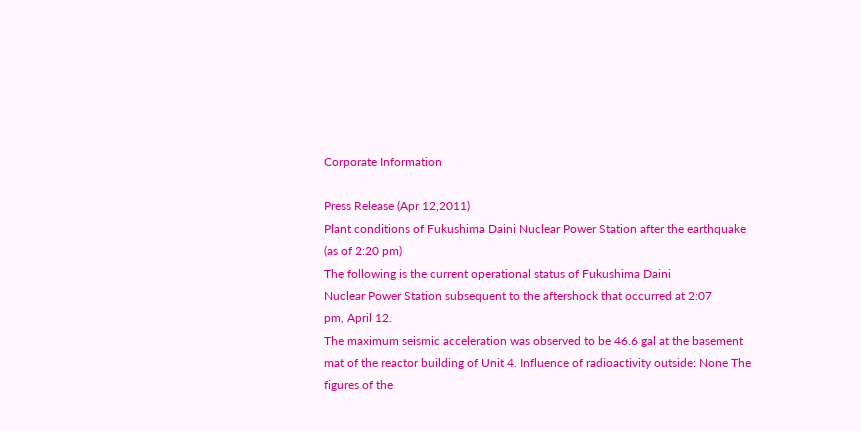Corporate Information

Press Release (Apr 12,2011)
Plant conditions of Fukushima Daini Nuclear Power Station after the earthquake (as of 2:20 pm)
The following is the current operational status of Fukushima Daini
Nuclear Power Station subsequent to the aftershock that occurred at 2:07
pm, April 12.
The maximum seismic acceleration was observed to be 46.6 gal at the basement mat of the reactor building of Unit 4. Influence of radioactivity outside: None The figures of the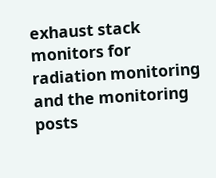exhaust stack monitors for radiation monitoring and the monitoring posts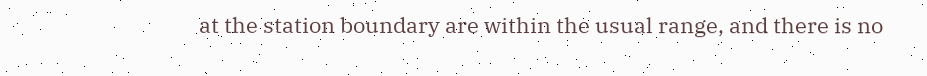at the station boundary are within the usual range, and there is no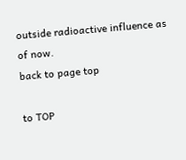outside radioactive influence as of now.
back to page top

to TOP